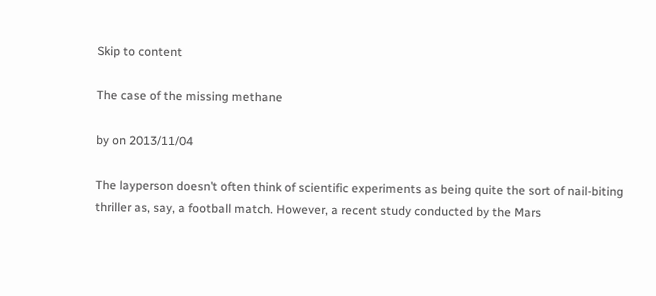Skip to content

The case of the missing methane

by on 2013/11/04

The layperson doesn’t often think of scientific experiments as being quite the sort of nail-biting thriller as, say, a football match. However, a recent study conducted by the Mars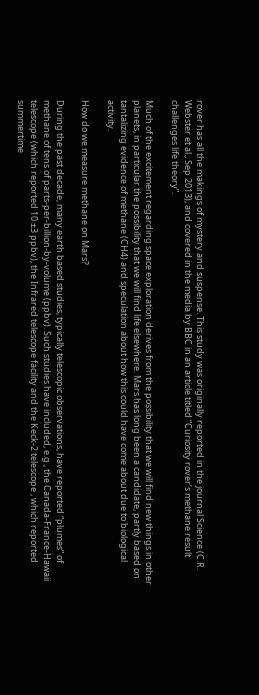rover has all the makings of mystery and suspense. This study was originally reported in the journal Science (C.R. Webster et al., Sep 2013), and covered in the media by BBC in an article titled “Curiosity rover’s methane result challenges life theory”.

Much of the excitement regarding space exploration derives from the possibility that we will find new things in other planets, in particular the possibility that we will find life elsewhere. Mars has long been a candidate, partly based on tantalizing evidence of methane (CH4) and speculation about how this could have come about due to biological activity.

How do we measure methane on Mars?

During the past decade, many earth based studies, typically telescopic observations, have reported “plumes” of methane of tens of parts-per-billion-by-volume (ppbv). Such studies have included, e.g., the Canada-France-Hawaii telescope (which reported 10 ±3 ppbv), the Infrared telescope facility and the Keck-2 telescope , which reported summertime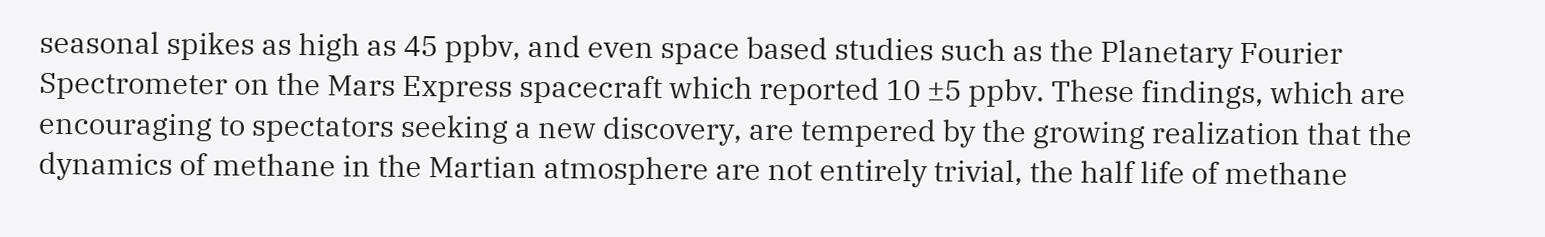seasonal spikes as high as 45 ppbv, and even space based studies such as the Planetary Fourier Spectrometer on the Mars Express spacecraft which reported 10 ±5 ppbv. These findings, which are encouraging to spectators seeking a new discovery, are tempered by the growing realization that the dynamics of methane in the Martian atmosphere are not entirely trivial, the half life of methane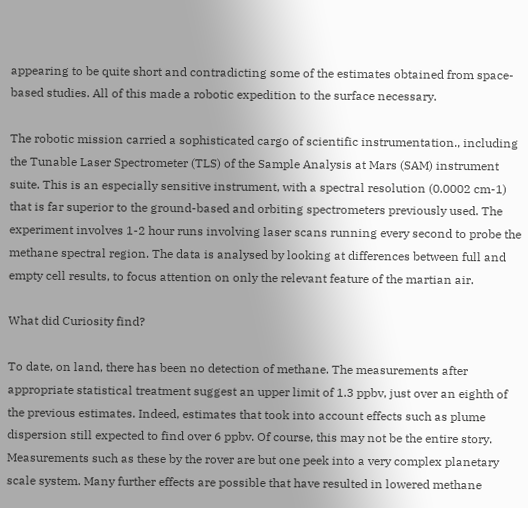appearing to be quite short and contradicting some of the estimates obtained from space-based studies. All of this made a robotic expedition to the surface necessary.

The robotic mission carried a sophisticated cargo of scientific instrumentation., including the Tunable Laser Spectrometer (TLS) of the Sample Analysis at Mars (SAM) instrument suite. This is an especially sensitive instrument, with a spectral resolution (0.0002 cm-1) that is far superior to the ground-based and orbiting spectrometers previously used. The experiment involves 1-2 hour runs involving laser scans running every second to probe the methane spectral region. The data is analysed by looking at differences between full and empty cell results, to focus attention on only the relevant feature of the martian air.

What did Curiosity find?

To date, on land, there has been no detection of methane. The measurements after appropriate statistical treatment suggest an upper limit of 1.3 ppbv, just over an eighth of the previous estimates. Indeed, estimates that took into account effects such as plume dispersion still expected to find over 6 ppbv. Of course, this may not be the entire story. Measurements such as these by the rover are but one peek into a very complex planetary scale system. Many further effects are possible that have resulted in lowered methane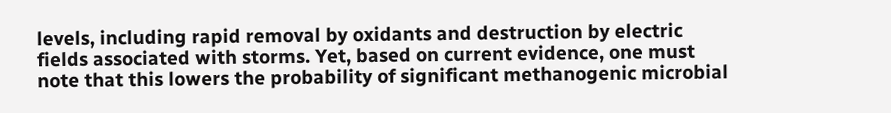levels, including rapid removal by oxidants and destruction by electric fields associated with storms. Yet, based on current evidence, one must note that this lowers the probability of significant methanogenic microbial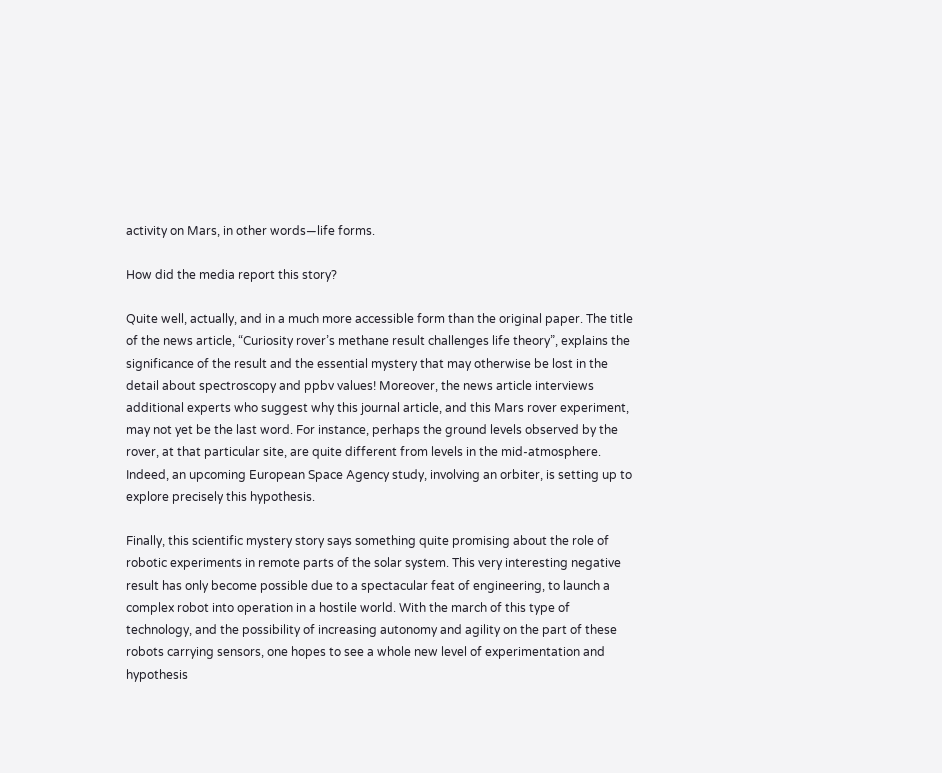activity on Mars, in other words—life forms.

How did the media report this story?

Quite well, actually, and in a much more accessible form than the original paper. The title of the news article, “Curiosity rover’s methane result challenges life theory”, explains the significance of the result and the essential mystery that may otherwise be lost in the detail about spectroscopy and ppbv values! Moreover, the news article interviews additional experts who suggest why this journal article, and this Mars rover experiment, may not yet be the last word. For instance, perhaps the ground levels observed by the rover, at that particular site, are quite different from levels in the mid-atmosphere. Indeed, an upcoming European Space Agency study, involving an orbiter, is setting up to explore precisely this hypothesis.

Finally, this scientific mystery story says something quite promising about the role of robotic experiments in remote parts of the solar system. This very interesting negative result has only become possible due to a spectacular feat of engineering, to launch a complex robot into operation in a hostile world. With the march of this type of technology, and the possibility of increasing autonomy and agility on the part of these robots carrying sensors, one hopes to see a whole new level of experimentation and hypothesis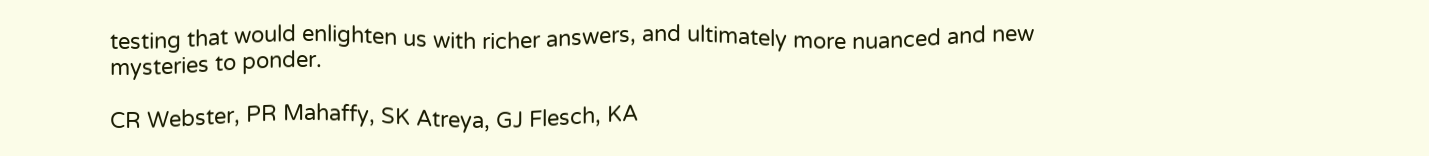testing that would enlighten us with richer answers, and ultimately more nuanced and new mysteries to ponder.

CR Webster, PR Mahaffy, SK Atreya, GJ Flesch, KA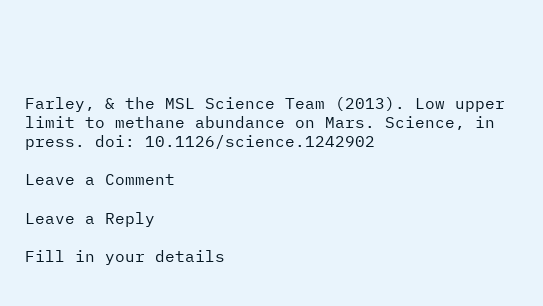Farley, & the MSL Science Team (2013). Low upper limit to methane abundance on Mars. Science, in press. doi: 10.1126/science.1242902

Leave a Comment

Leave a Reply

Fill in your details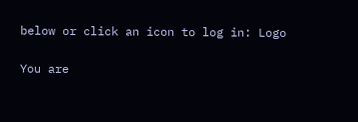below or click an icon to log in: Logo

You are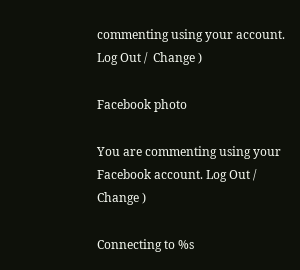commenting using your account. Log Out /  Change )

Facebook photo

You are commenting using your Facebook account. Log Out /  Change )

Connecting to %s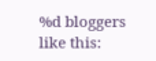%d bloggers like this: